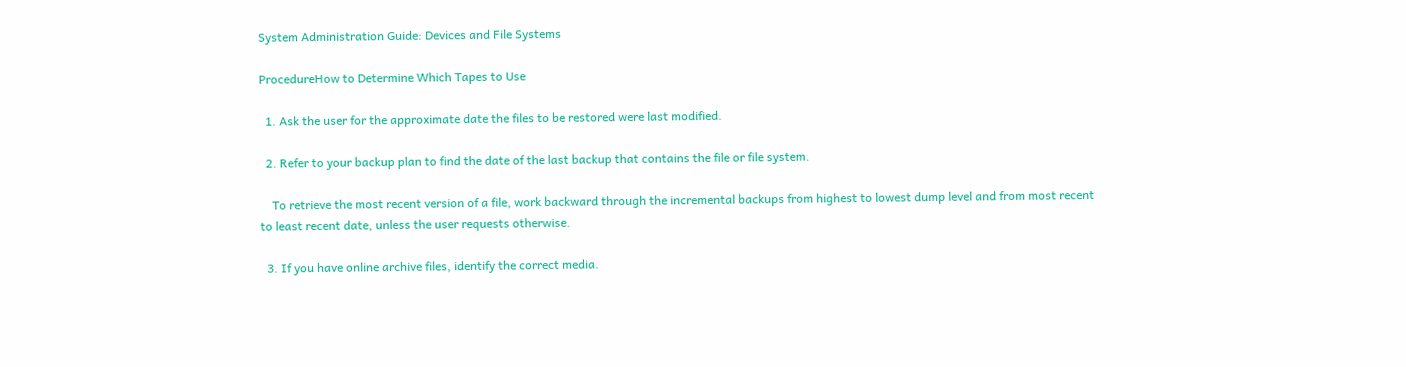System Administration Guide: Devices and File Systems

ProcedureHow to Determine Which Tapes to Use

  1. Ask the user for the approximate date the files to be restored were last modified.

  2. Refer to your backup plan to find the date of the last backup that contains the file or file system.

    To retrieve the most recent version of a file, work backward through the incremental backups from highest to lowest dump level and from most recent to least recent date, unless the user requests otherwise.

  3. If you have online archive files, identify the correct media.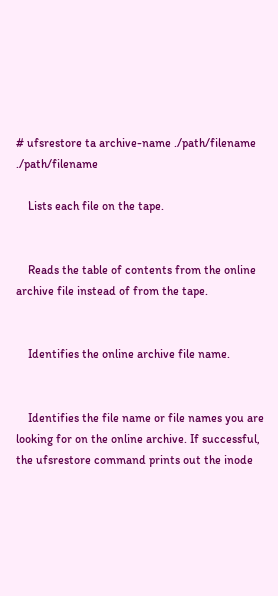# ufsrestore ta archive-name ./path/filename ./path/filename

    Lists each file on the tape.


    Reads the table of contents from the online archive file instead of from the tape.


    Identifies the online archive file name.


    Identifies the file name or file names you are looking for on the online archive. If successful, the ufsrestore command prints out the inode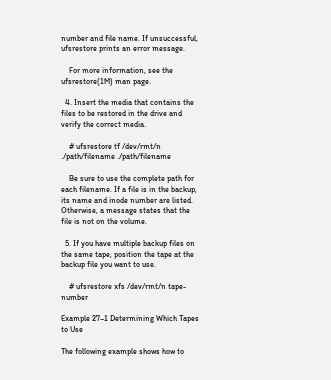number and file name. If unsuccessful, ufsrestore prints an error message.

    For more information, see the ufsrestore(1M) man page.

  4. Insert the media that contains the files to be restored in the drive and verify the correct media.

    # ufsrestore tf /dev/rmt/n ./path/filename ./path/filename

    Be sure to use the complete path for each filename. If a file is in the backup, its name and inode number are listed. Otherwise, a message states that the file is not on the volume.

  5. If you have multiple backup files on the same tape, position the tape at the backup file you want to use.

    # ufsrestore xfs /dev/rmt/n tape-number

Example 27–1 Determining Which Tapes to Use

The following example shows how to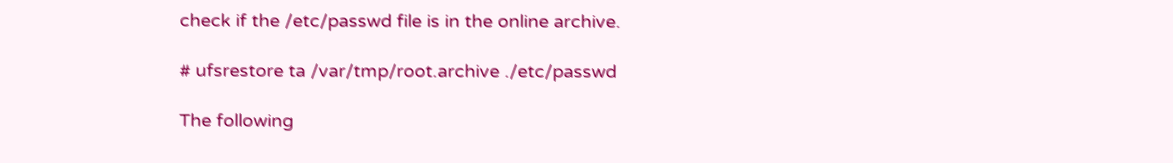check if the /etc/passwd file is in the online archive.

# ufsrestore ta /var/tmp/root.archive ./etc/passwd

The following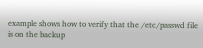example shows how to verify that the /etc/passwd file is on the backup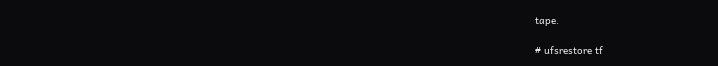tape.

# ufsrestore tf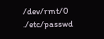/dev/rmt/0 ./etc/passwd